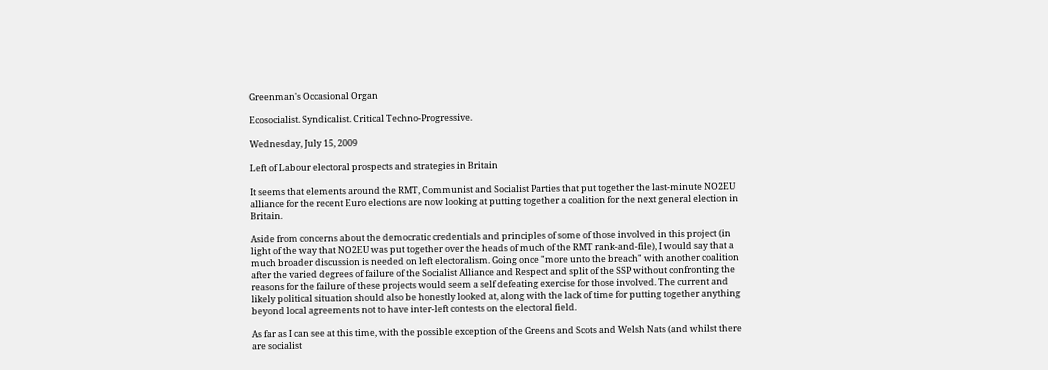Greenman's Occasional Organ

Ecosocialist. Syndicalist. Critical Techno-Progressive.

Wednesday, July 15, 2009

Left of Labour electoral prospects and strategies in Britain

It seems that elements around the RMT, Communist and Socialist Parties that put together the last-minute NO2EU alliance for the recent Euro elections are now looking at putting together a coalition for the next general election in Britain.

Aside from concerns about the democratic credentials and principles of some of those involved in this project (in light of the way that NO2EU was put together over the heads of much of the RMT rank-and-file), I would say that a much broader discussion is needed on left electoralism. Going once "more unto the breach" with another coalition after the varied degrees of failure of the Socialist Alliance and Respect and split of the SSP without confronting the reasons for the failure of these projects would seem a self defeating exercise for those involved. The current and likely political situation should also be honestly looked at, along with the lack of time for putting together anything beyond local agreements not to have inter-left contests on the electoral field.

As far as I can see at this time, with the possible exception of the Greens and Scots and Welsh Nats (and whilst there are socialist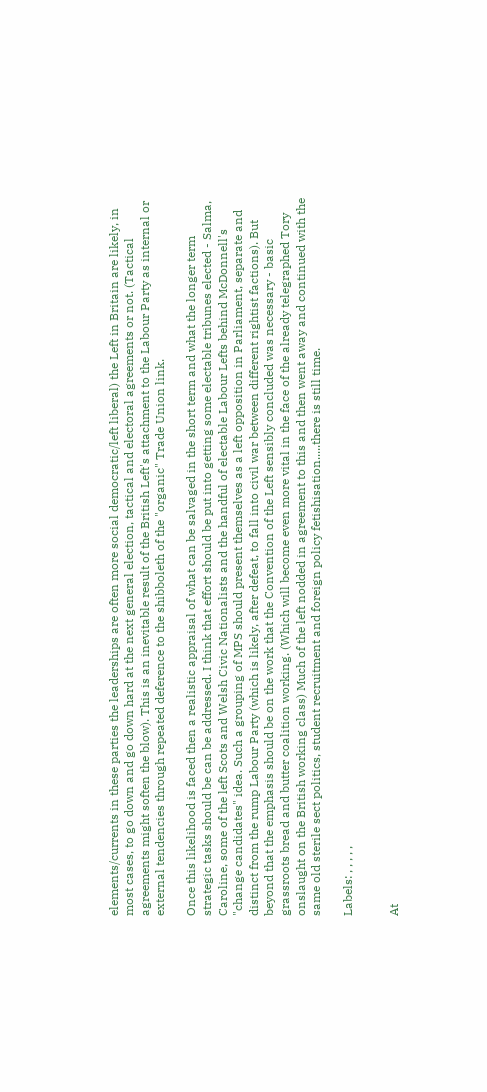elements/currents in these parties the leaderships are often more social democratic/left liberal) the Left in Britain are likely, in most cases, to go down and go down hard at the next general election, tactical and electoral agreements or not. (Tactical agreements might soften the blow). This is an inevitable result of the British Left's attachment to the Labour Party as internal or external tendencies through repeated deference to the shibboleth of the "organic" Trade Union link.

Once this likelihood is faced then a realistic appraisal of what can be salvaged in the short term and what the longer term strategic tasks should be can be addressed. I think that effort should be put into getting some electable tribunes elected - Salma, Caroline, some of the left Scots and Welsh Civic Nationalists and the handful of electable Labour Lefts behind McDonnell's "change candidates" idea. Such a grouping of MPS should present themselves as a left opposition in Parliament, separate and distinct from the rump Labour Party (which is likely, after defeat, to fall into civil war between different rightist factions). But beyond that the emphasis should be on the work that the Convention of the Left sensibly concluded was necessary - basic grassroots bread and butter coalition working. (Which will become even more vital in the face of the already telegraphed Tory onslaught on the British working class) Much of the left nodded in agreement to this and then went away and continued with the same old sterile sect politics, student recruitment and foreign policy fetishisation.....there is still time.

Labels: , , , , ,


At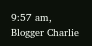9:57 am, Blogger Charlie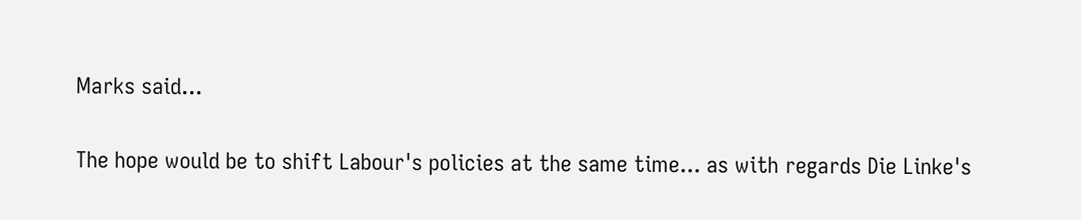Marks said...

The hope would be to shift Labour's policies at the same time... as with regards Die Linke's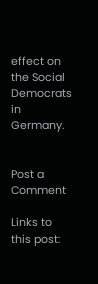effect on the Social Democrats in Germany.


Post a Comment

Links to this post: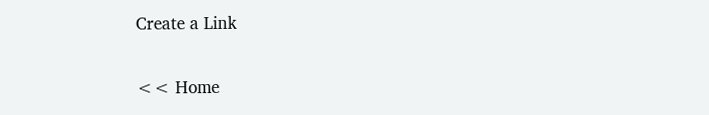Create a Link

<< Home